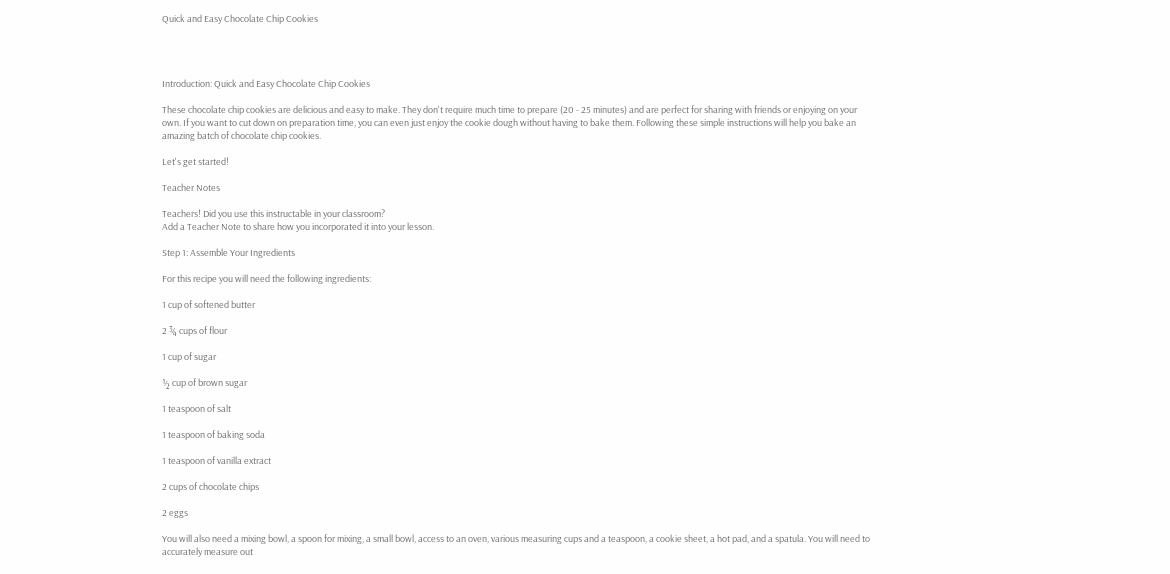Quick and Easy Chocolate Chip Cookies




Introduction: Quick and Easy Chocolate Chip Cookies

These chocolate chip cookies are delicious and easy to make. They don't require much time to prepare (20 - 25 minutes) and are perfect for sharing with friends or enjoying on your own. If you want to cut down on preparation time, you can even just enjoy the cookie dough without having to bake them. Following these simple instructions will help you bake an amazing batch of chocolate chip cookies.

Let's get started!

Teacher Notes

Teachers! Did you use this instructable in your classroom?
Add a Teacher Note to share how you incorporated it into your lesson.

Step 1: Assemble Your Ingredients

For this recipe you will need the following ingredients:

1 cup of softened butter

2 ¾ cups of flour

1 cup of sugar

½ cup of brown sugar

1 teaspoon of salt

1 teaspoon of baking soda

1 teaspoon of vanilla extract

2 cups of chocolate chips

2 eggs

You will also need a mixing bowl, a spoon for mixing, a small bowl, access to an oven, various measuring cups and a teaspoon, a cookie sheet, a hot pad, and a spatula. You will need to accurately measure out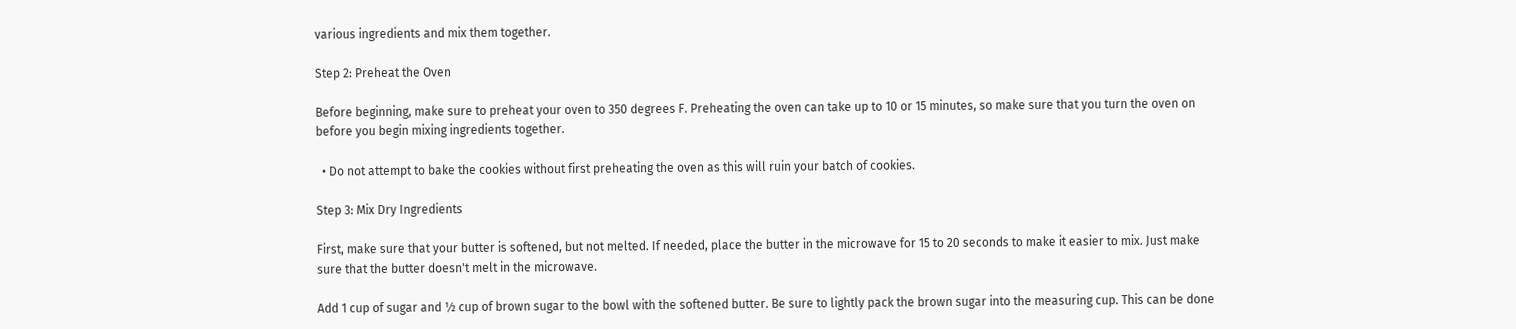various ingredients and mix them together.

Step 2: Preheat the Oven

Before beginning, make sure to preheat your oven to 350 degrees F. Preheating the oven can take up to 10 or 15 minutes, so make sure that you turn the oven on before you begin mixing ingredients together.

  • Do not attempt to bake the cookies without first preheating the oven as this will ruin your batch of cookies.

Step 3: Mix Dry Ingredients

First, make sure that your butter is softened, but not melted. If needed, place the butter in the microwave for 15 to 20 seconds to make it easier to mix. Just make sure that the butter doesn't melt in the microwave.

Add 1 cup of sugar and ½ cup of brown sugar to the bowl with the softened butter. Be sure to lightly pack the brown sugar into the measuring cup. This can be done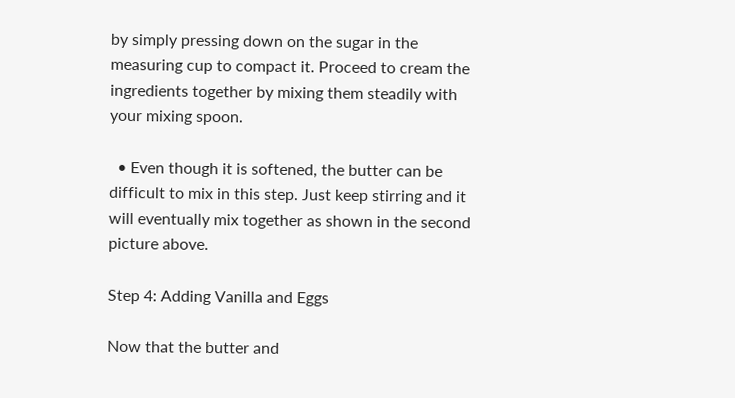by simply pressing down on the sugar in the measuring cup to compact it. Proceed to cream the ingredients together by mixing them steadily with your mixing spoon.

  • Even though it is softened, the butter can be difficult to mix in this step. Just keep stirring and it will eventually mix together as shown in the second picture above.

Step 4: Adding Vanilla and Eggs

Now that the butter and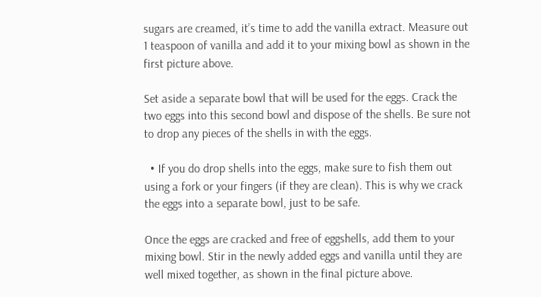sugars are creamed, it’s time to add the vanilla extract. Measure out 1 teaspoon of vanilla and add it to your mixing bowl as shown in the first picture above.

Set aside a separate bowl that will be used for the eggs. Crack the two eggs into this second bowl and dispose of the shells. Be sure not to drop any pieces of the shells in with the eggs.

  • If you do drop shells into the eggs, make sure to fish them out using a fork or your fingers (if they are clean). This is why we crack the eggs into a separate bowl, just to be safe.

Once the eggs are cracked and free of eggshells, add them to your mixing bowl. Stir in the newly added eggs and vanilla until they are well mixed together, as shown in the final picture above.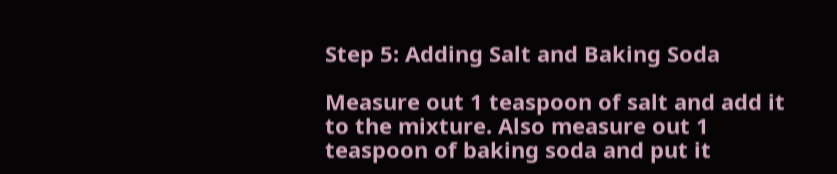Step 5: Adding Salt and Baking Soda

Measure out 1 teaspoon of salt and add it to the mixture. Also measure out 1 teaspoon of baking soda and put it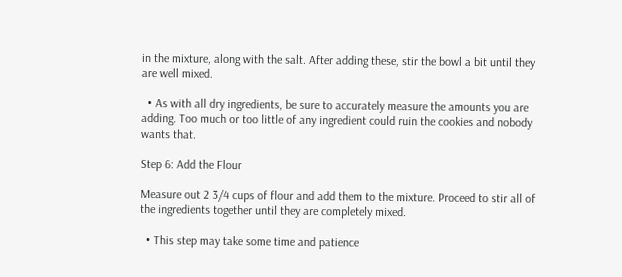in the mixture, along with the salt. After adding these, stir the bowl a bit until they are well mixed.

  • As with all dry ingredients, be sure to accurately measure the amounts you are adding. Too much or too little of any ingredient could ruin the cookies and nobody wants that.

Step 6: Add the Flour

Measure out 2 3/4 cups of flour and add them to the mixture. Proceed to stir all of the ingredients together until they are completely mixed.

  • This step may take some time and patience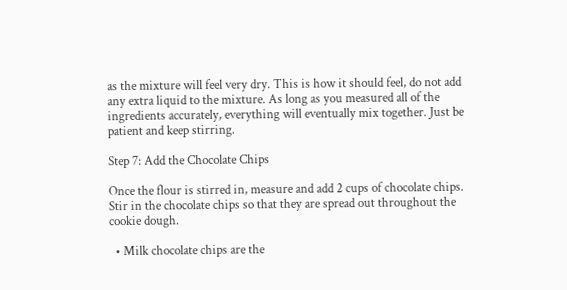as the mixture will feel very dry. This is how it should feel, do not add any extra liquid to the mixture. As long as you measured all of the ingredients accurately, everything will eventually mix together. Just be patient and keep stirring.

Step 7: Add the Chocolate Chips

Once the flour is stirred in, measure and add 2 cups of chocolate chips. Stir in the chocolate chips so that they are spread out throughout the cookie dough.

  • Milk chocolate chips are the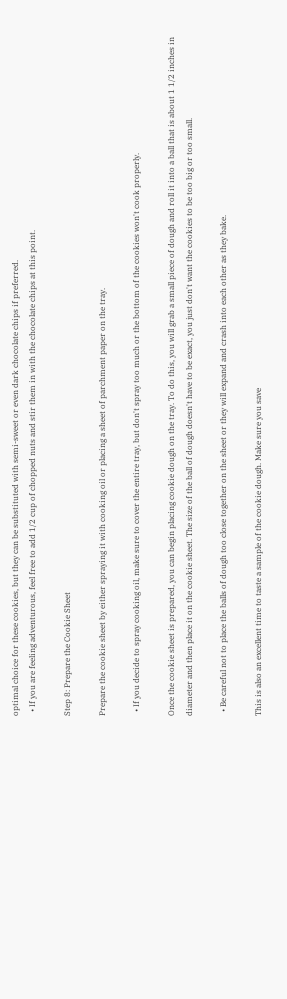optimal choice for these cookies, but they can be substituted with semi-sweet or even dark chocolate chips if preferred.
  • If you are feeling adventurous, feel free to add 1/2 cup of chopped nuts and stir them in with the chocolate chips at this point.

Step 8: Prepare the Cookie Sheet

Prepare the cookie sheet by either spraying it with cooking oil or placing a sheet of parchment paper on the tray.

  • If you decide to spray cooking oil, make sure to cover the entire tray, but don't spray too much or the bottom of the cookies won't cook properly.

Once the cookie sheet is prepared, you can begin placing cookie dough on the tray. To do this, you will grab a small piece of dough and roll it into a ball that is about 1 1/2 inches in diameter and then place it on the cookie sheet. The size of the ball of dough doesn't have to be exact, you just don't want the cookies to be too big or too small.

  • Be careful not to place the balls of dough too close together on the sheet or they will expand and crash into each other as they bake.

This is also an excellent time to taste a sample of the cookie dough. Make sure you save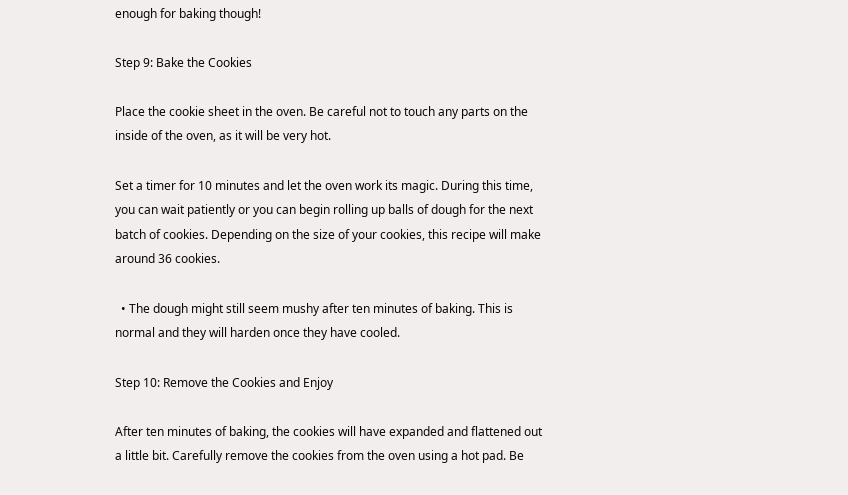enough for baking though!

Step 9: Bake the Cookies

Place the cookie sheet in the oven. Be careful not to touch any parts on the inside of the oven, as it will be very hot.

Set a timer for 10 minutes and let the oven work its magic. During this time, you can wait patiently or you can begin rolling up balls of dough for the next batch of cookies. Depending on the size of your cookies, this recipe will make around 36 cookies.

  • The dough might still seem mushy after ten minutes of baking. This is normal and they will harden once they have cooled.

Step 10: Remove the Cookies and Enjoy

After ten minutes of baking, the cookies will have expanded and flattened out a little bit. Carefully remove the cookies from the oven using a hot pad. Be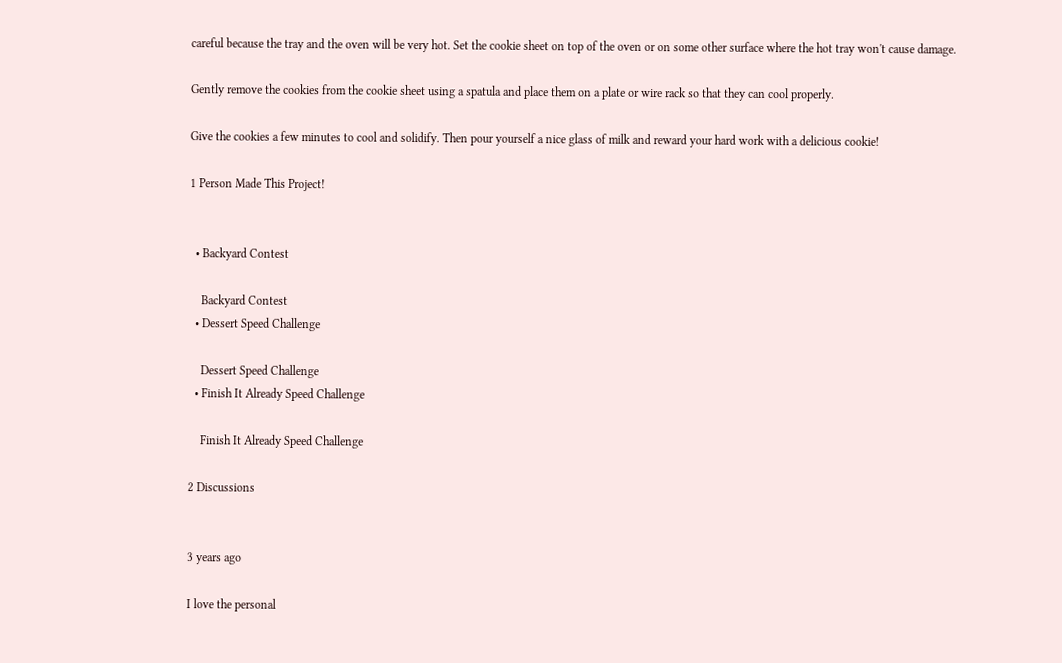careful because the tray and the oven will be very hot. Set the cookie sheet on top of the oven or on some other surface where the hot tray won't cause damage.

Gently remove the cookies from the cookie sheet using a spatula and place them on a plate or wire rack so that they can cool properly.

Give the cookies a few minutes to cool and solidify. Then pour yourself a nice glass of milk and reward your hard work with a delicious cookie!

1 Person Made This Project!


  • Backyard Contest

    Backyard Contest
  • Dessert Speed Challenge

    Dessert Speed Challenge
  • Finish It Already Speed Challenge

    Finish It Already Speed Challenge

2 Discussions


3 years ago

I love the personal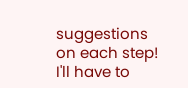suggestions on each step! I'll have to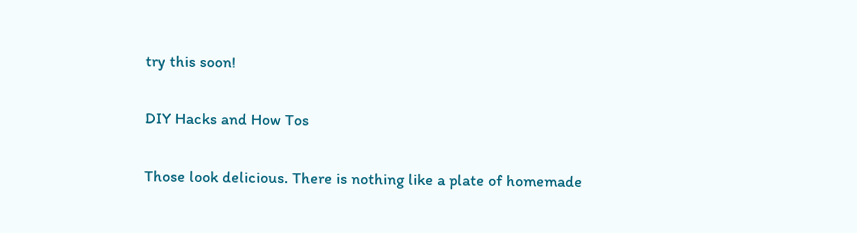try this soon!

DIY Hacks and How Tos

Those look delicious. There is nothing like a plate of homemade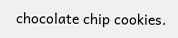chocolate chip cookies.